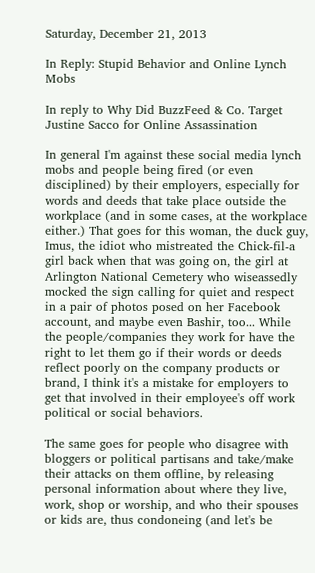Saturday, December 21, 2013

In Reply: Stupid Behavior and Online Lynch Mobs

In reply to Why Did BuzzFeed & Co. Target Justine Sacco for Online Assassination

In general I'm against these social media lynch mobs and people being fired (or even disciplined) by their employers, especially for words and deeds that take place outside the workplace (and in some cases, at the workplace either.) That goes for this woman, the duck guy, Imus, the idiot who mistreated the Chick-fil-a girl back when that was going on, the girl at Arlington National Cemetery who wiseassedly mocked the sign calling for quiet and respect in a pair of photos posed on her Facebook account, and maybe even Bashir, too... While the people/companies they work for have the right to let them go if their words or deeds reflect poorly on the company products or brand, I think it's a mistake for employers to get that involved in their employee's off work political or social behaviors.

The same goes for people who disagree with bloggers or political partisans and take/make their attacks on them offline, by releasing personal information about where they live, work, shop or worship, and who their spouses or kids are, thus condoneing (and let's be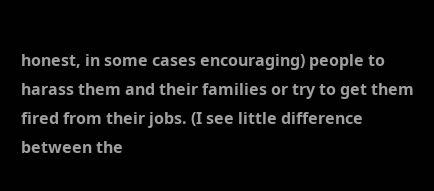honest, in some cases encouraging) people to harass them and their families or try to get them fired from their jobs. (I see little difference between the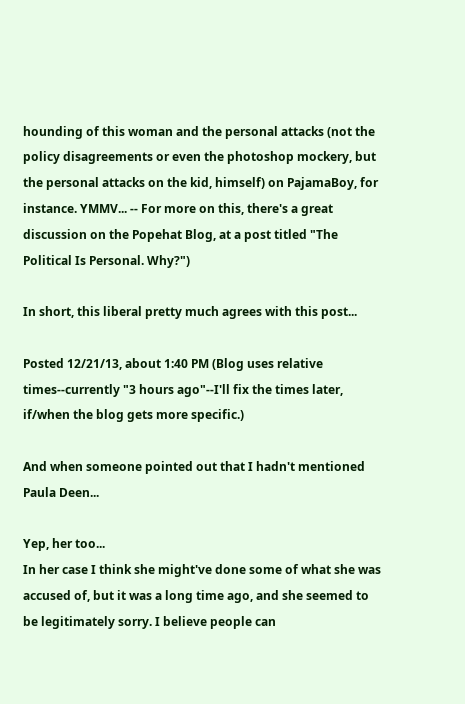hounding of this woman and the personal attacks (not the policy disagreements or even the photoshop mockery, but the personal attacks on the kid, himself) on PajamaBoy, for instance. YMMV... -- For more on this, there's a great discussion on the Popehat Blog, at a post titled "The Political Is Personal. Why?")

In short, this liberal pretty much agrees with this post...

Posted 12/21/13, about 1:40 PM (Blog uses relative times--currently "3 hours ago"--I'll fix the times later, if/when the blog gets more specific.)

And when someone pointed out that I hadn't mentioned Paula Deen...

Yep, her too...
In her case I think she might've done some of what she was accused of, but it was a long time ago, and she seemed to be legitimately sorry. I believe people can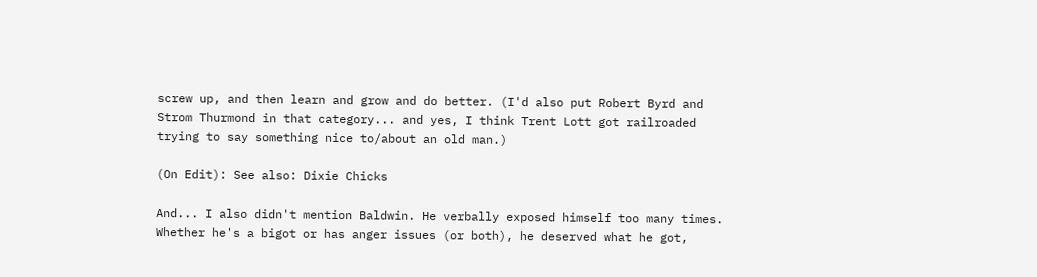screw up, and then learn and grow and do better. (I'd also put Robert Byrd and Strom Thurmond in that category... and yes, I think Trent Lott got railroaded trying to say something nice to/about an old man.)

(On Edit): See also: Dixie Chicks

And... I also didn't mention Baldwin. He verbally exposed himself too many times. Whether he's a bigot or has anger issues (or both), he deserved what he got,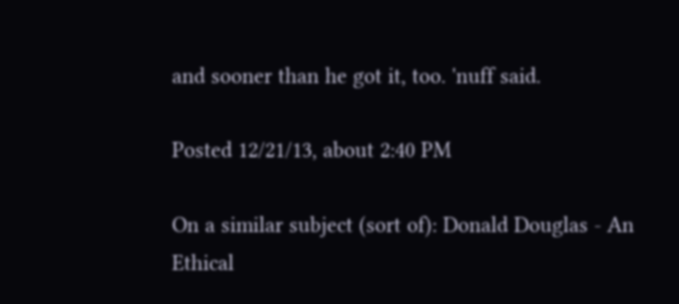and sooner than he got it, too. 'nuff said.

Posted 12/21/13, about 2:40 PM

On a similar subject (sort of): Donald Douglas - An Ethical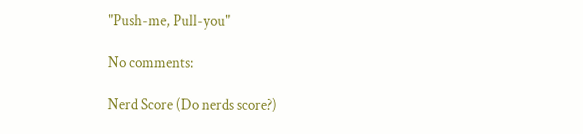"Push-me, Pull-you"

No comments:

Nerd Score (Do nerds score?)